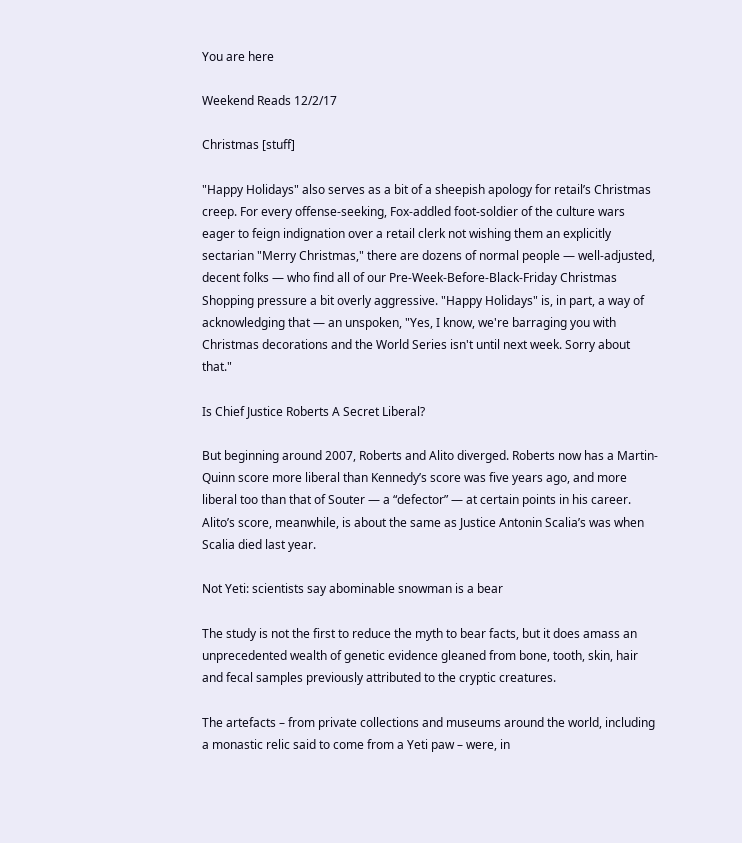You are here

Weekend Reads 12/2/17

Christmas [stuff]

"Happy Holidays" also serves as a bit of a sheepish apology for retail’s Christmas creep. For every offense-seeking, Fox-addled foot-soldier of the culture wars eager to feign indignation over a retail clerk not wishing them an explicitly sectarian "Merry Christmas," there are dozens of normal people — well-adjusted, decent folks — who find all of our Pre-Week-Before-Black-Friday Christmas Shopping pressure a bit overly aggressive. "Happy Holidays" is, in part, a way of acknowledging that — an unspoken, "Yes, I know, we're barraging you with Christmas decorations and the World Series isn't until next week. Sorry about that."

Is Chief Justice Roberts A Secret Liberal?

But beginning around 2007, Roberts and Alito diverged. Roberts now has a Martin-Quinn score more liberal than Kennedy’s score was five years ago, and more liberal too than that of Souter — a “defector” — at certain points in his career. Alito’s score, meanwhile, is about the same as Justice Antonin Scalia’s was when Scalia died last year.

Not Yeti: scientists say abominable snowman is a bear

The study is not the first to reduce the myth to bear facts, but it does amass an unprecedented wealth of genetic evidence gleaned from bone, tooth, skin, hair and fecal samples previously attributed to the cryptic creatures.

The artefacts – from private collections and museums around the world, including a monastic relic said to come from a Yeti paw – were, in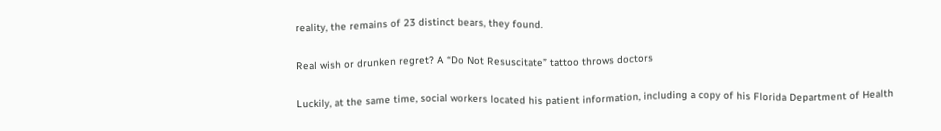reality, the remains of 23 distinct bears, they found.

Real wish or drunken regret? A “Do Not Resuscitate” tattoo throws doctors

Luckily, at the same time, social workers located his patient information, including a copy of his Florida Department of Health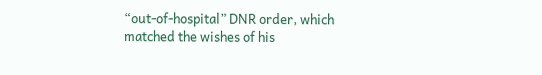“out-of-hospital” DNR order, which matched the wishes of his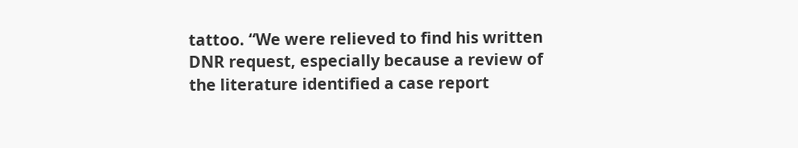tattoo. “We were relieved to find his written DNR request, especially because a review of the literature identified a case report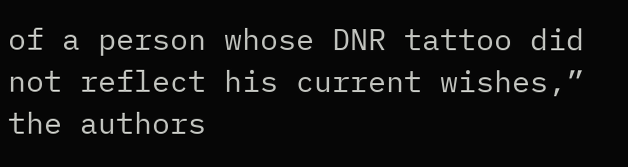of a person whose DNR tattoo did not reflect his current wishes,” the authors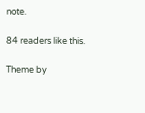note.

84 readers like this.

Theme by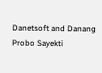Danetsoft and Danang Probo Sayekti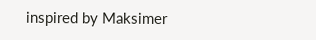inspired by Maksimer